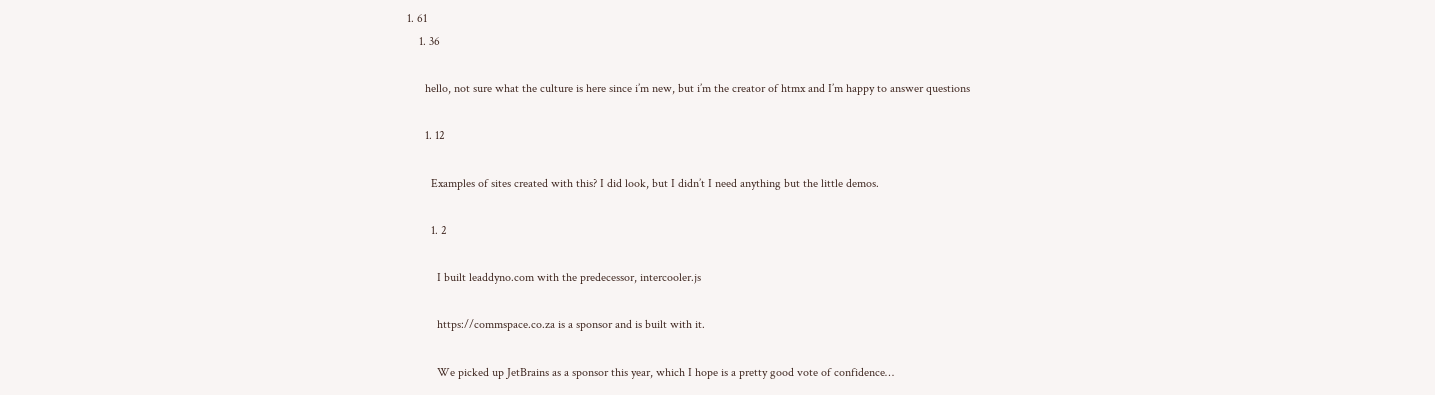1. 61
    1. 36

      hello, not sure what the culture is here since i’m new, but i’m the creator of htmx and I’m happy to answer questions

      1. 12

        Examples of sites created with this? I did look, but I didn’t I need anything but the little demos.

        1. 2

          I built leaddyno.com with the predecessor, intercooler.js

          https://commspace.co.za is a sponsor and is built with it.

          We picked up JetBrains as a sponsor this year, which I hope is a pretty good vote of confidence…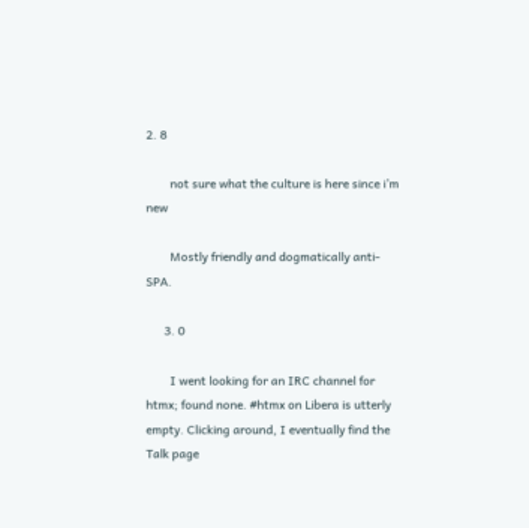2. 8

        not sure what the culture is here since i’m new

        Mostly friendly and dogmatically anti-SPA.

      3. 0

        I went looking for an IRC channel for htmx; found none. #htmx on Libera is utterly empty. Clicking around, I eventually find the Talk page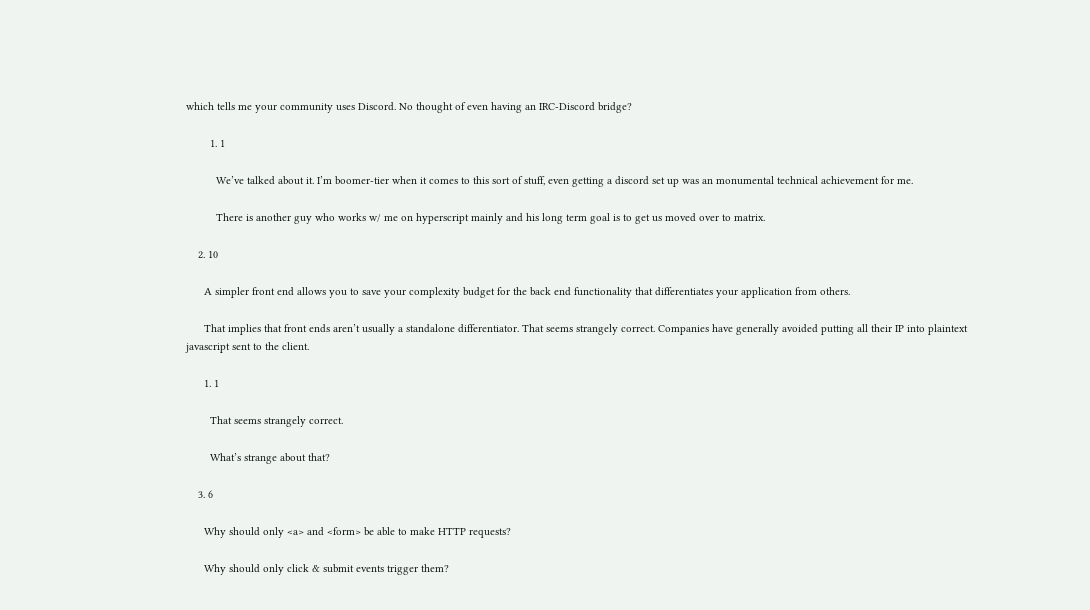which tells me your community uses Discord. No thought of even having an IRC-Discord bridge?

        1. 1

          We’ve talked about it. I’m boomer-tier when it comes to this sort of stuff, even getting a discord set up was an monumental technical achievement for me.

          There is another guy who works w/ me on hyperscript mainly and his long term goal is to get us moved over to matrix.

    2. 10

      A simpler front end allows you to save your complexity budget for the back end functionality that differentiates your application from others.

      That implies that front ends aren’t usually a standalone differentiator. That seems strangely correct. Companies have generally avoided putting all their IP into plaintext javascript sent to the client.

      1. 1

        That seems strangely correct.

        What’s strange about that?

    3. 6

      Why should only <a> and <form> be able to make HTTP requests?

      Why should only click & submit events trigger them?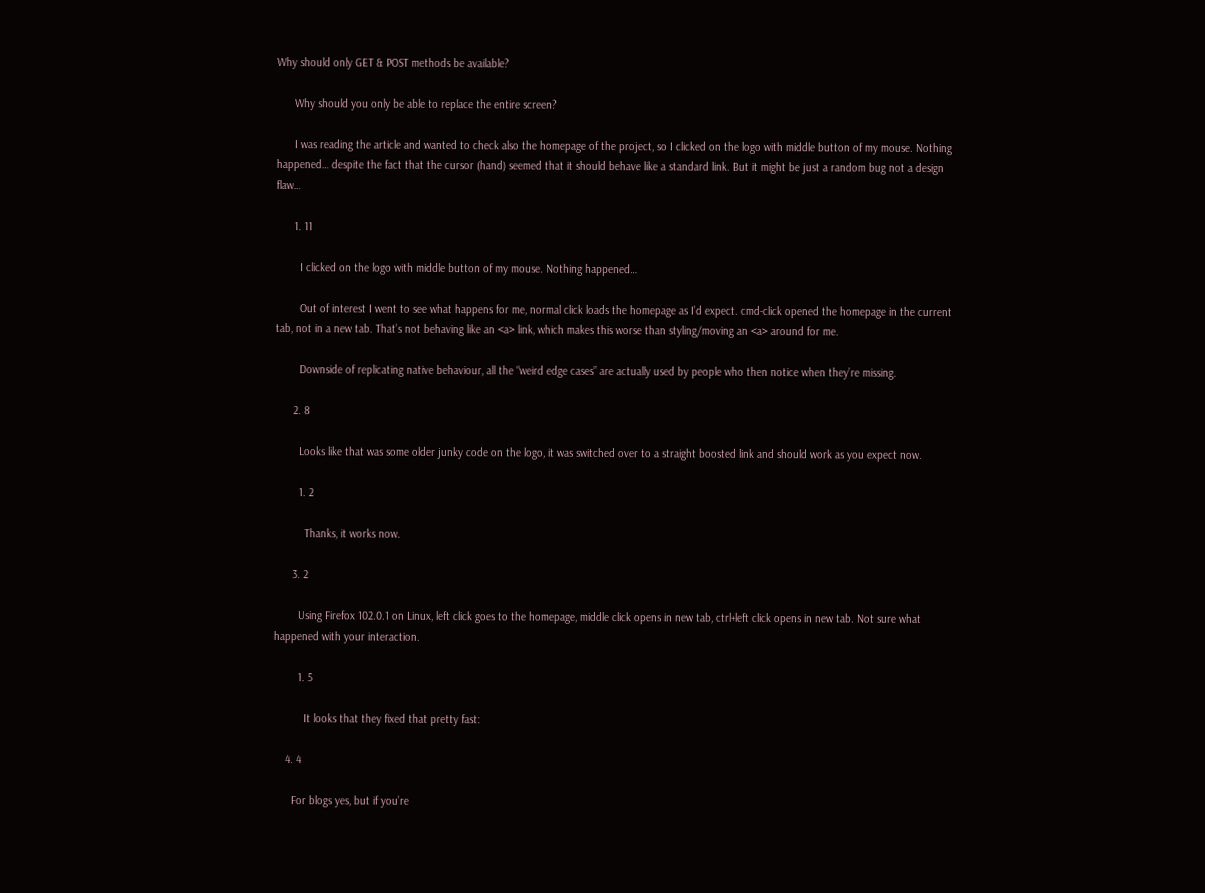Why should only GET & POST methods be available?

      Why should you only be able to replace the entire screen?

      I was reading the article and wanted to check also the homepage of the project, so I clicked on the logo with middle button of my mouse. Nothing happened… despite the fact that the cursor (hand) seemed that it should behave like a standard link. But it might be just a random bug not a design flaw…

      1. 11

        I clicked on the logo with middle button of my mouse. Nothing happened…

        Out of interest I went to see what happens for me, normal click loads the homepage as I’d expect. cmd-click opened the homepage in the current tab, not in a new tab. That’s not behaving like an <a> link, which makes this worse than styling/moving an <a> around for me.

        Downside of replicating native behaviour, all the “weird edge cases” are actually used by people who then notice when they’re missing.

      2. 8

        Looks like that was some older junky code on the logo, it was switched over to a straight boosted link and should work as you expect now.

        1. 2

          Thanks, it works now.

      3. 2

        Using Firefox 102.0.1 on Linux, left click goes to the homepage, middle click opens in new tab, ctrl+left click opens in new tab. Not sure what happened with your interaction.

        1. 5

          It looks that they fixed that pretty fast:

    4. 4

      For blogs yes, but if you’re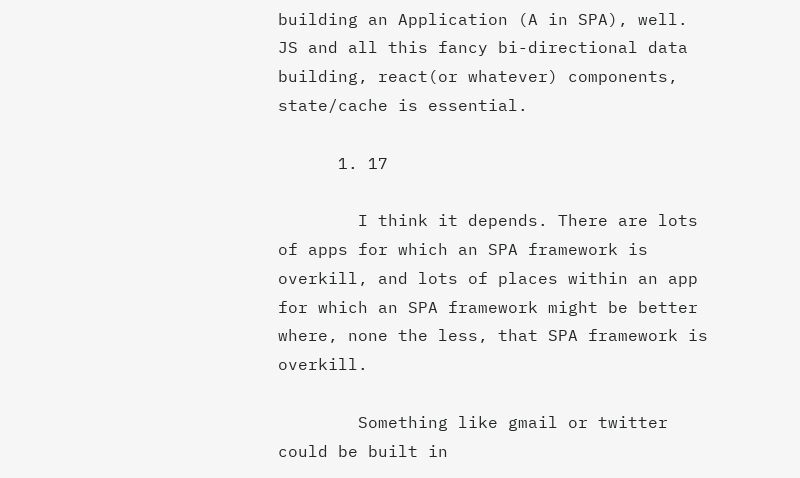building an Application (A in SPA), well. JS and all this fancy bi-directional data building, react(or whatever) components, state/cache is essential.

      1. 17

        I think it depends. There are lots of apps for which an SPA framework is overkill, and lots of places within an app for which an SPA framework might be better where, none the less, that SPA framework is overkill.

        Something like gmail or twitter could be built in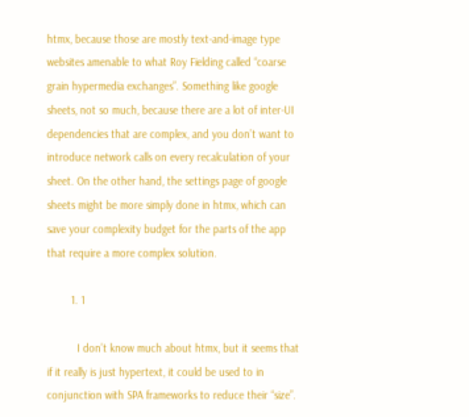htmx, because those are mostly text-and-image type websites amenable to what Roy Fielding called “coarse grain hypermedia exchanges”. Something like google sheets, not so much, because there are a lot of inter-UI dependencies that are complex, and you don’t want to introduce network calls on every recalculation of your sheet. On the other hand, the settings page of google sheets might be more simply done in htmx, which can save your complexity budget for the parts of the app that require a more complex solution.

        1. 1

          I don’t know much about htmx, but it seems that if it really is just hypertext, it could be used to in conjunction with SPA frameworks to reduce their “size”.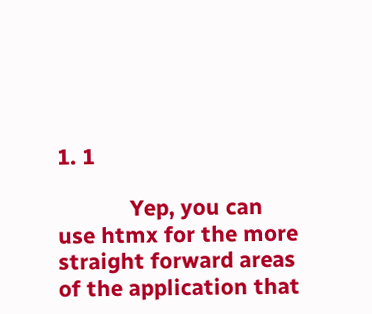1. 1

            Yep, you can use htmx for the more straight forward areas of the application that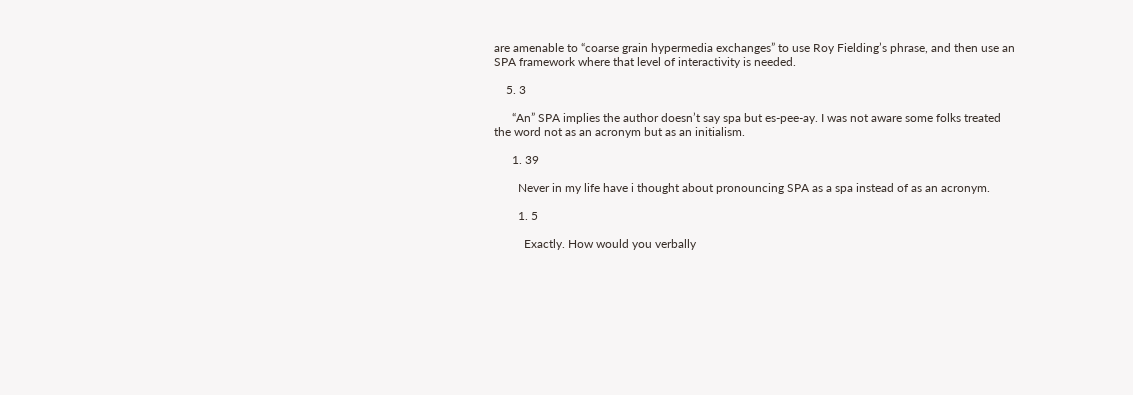are amenable to “coarse grain hypermedia exchanges” to use Roy Fielding’s phrase, and then use an SPA framework where that level of interactivity is needed.

    5. 3

      “An” SPA implies the author doesn’t say spa but es-pee-ay. I was not aware some folks treated the word not as an acronym but as an initialism.

      1. 39

        Never in my life have i thought about pronouncing SPA as a spa instead of as an acronym.

        1. 5

          Exactly. How would you verbally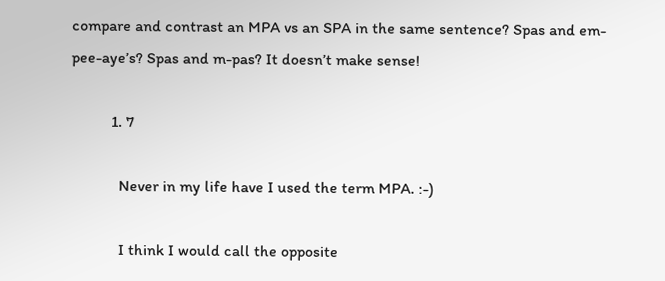compare and contrast an MPA vs an SPA in the same sentence? Spas and em-pee-aye’s? Spas and m-pas? It doesn’t make sense!

          1. 7

            Never in my life have I used the term MPA. :-)

            I think I would call the opposite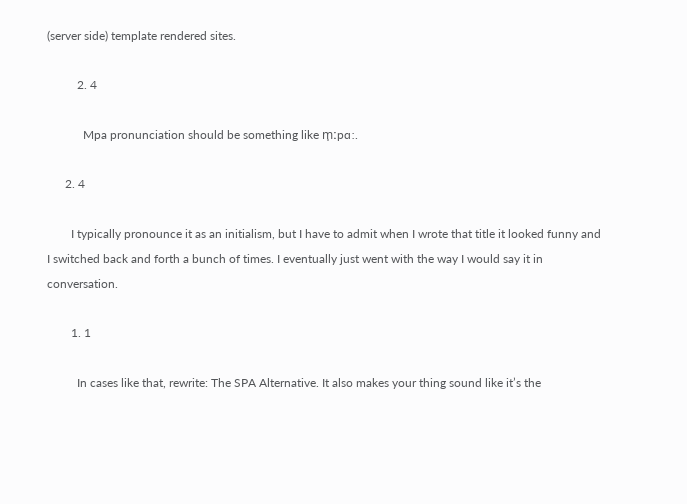(server side) template rendered sites.

          2. 4

            Mpa pronunciation should be something like m̩ːpɑː.

      2. 4

        I typically pronounce it as an initialism, but I have to admit when I wrote that title it looked funny and I switched back and forth a bunch of times. I eventually just went with the way I would say it in conversation.

        1. 1

          In cases like that, rewrite: The SPA Alternative. It also makes your thing sound like it’s the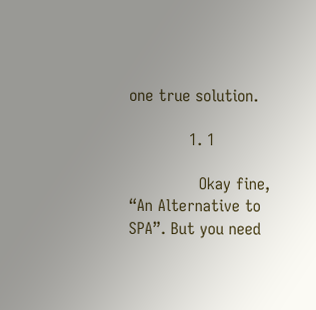one true solution.

            1. 1

              Okay fine, “An Alternative to SPA”. But you need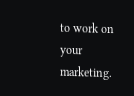to work on your marketing.